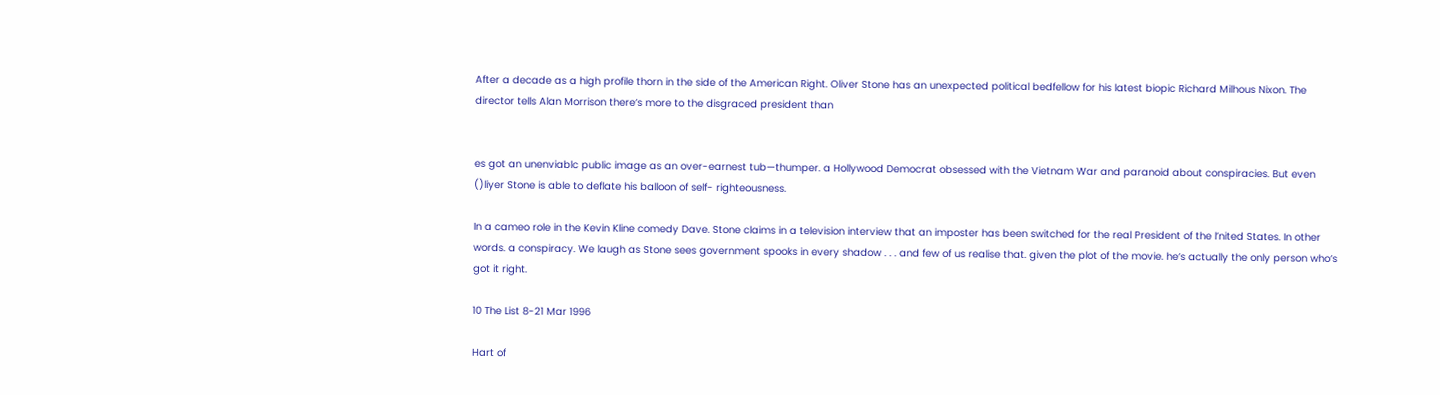After a decade as a high profile thorn in the side of the American Right. Oliver Stone has an unexpected political bedfellow for his latest biopic Richard Milhous Nixon. The director tells Alan Morrison there‘s more to the disgraced president than


es got an unenviablc public image as an over-earnest tub—thumper. a Hollywood Democrat obsessed with the Vietnam War and paranoid about conspiracies. But even ()liyer Stone is able to deflate his balloon of self- righteousness.

In a cameo role in the Kevin Kline comedy Dave. Stone claims in a television interview that an imposter has been switched for the real President of the l’nited States. In other words. a conspiracy. We laugh as Stone sees government spooks in every shadow . . . and few of us realise that. given the plot of the movie. he‘s actually the only person who‘s got it right.

10 The List 8-21 Mar 1996

Hart of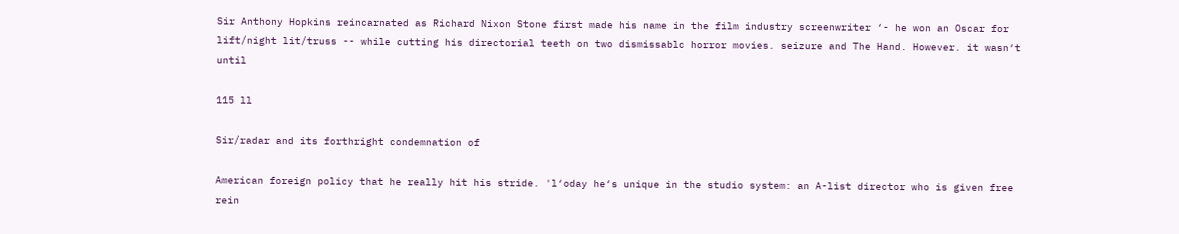Sir Anthony Hopkins reincarnated as Richard Nixon Stone first made his name in the film industry screenwriter ‘- he won an Oscar for lift/night lit/truss -- while cutting his directorial teeth on two dismissablc horror movies. seizure and The Hand. However. it wasn‘t until

115 ll

Sir/radar and its forthright condemnation of

American foreign policy that he really hit his stride. 'l‘oday he‘s unique in the studio system: an A-list director who is given free rein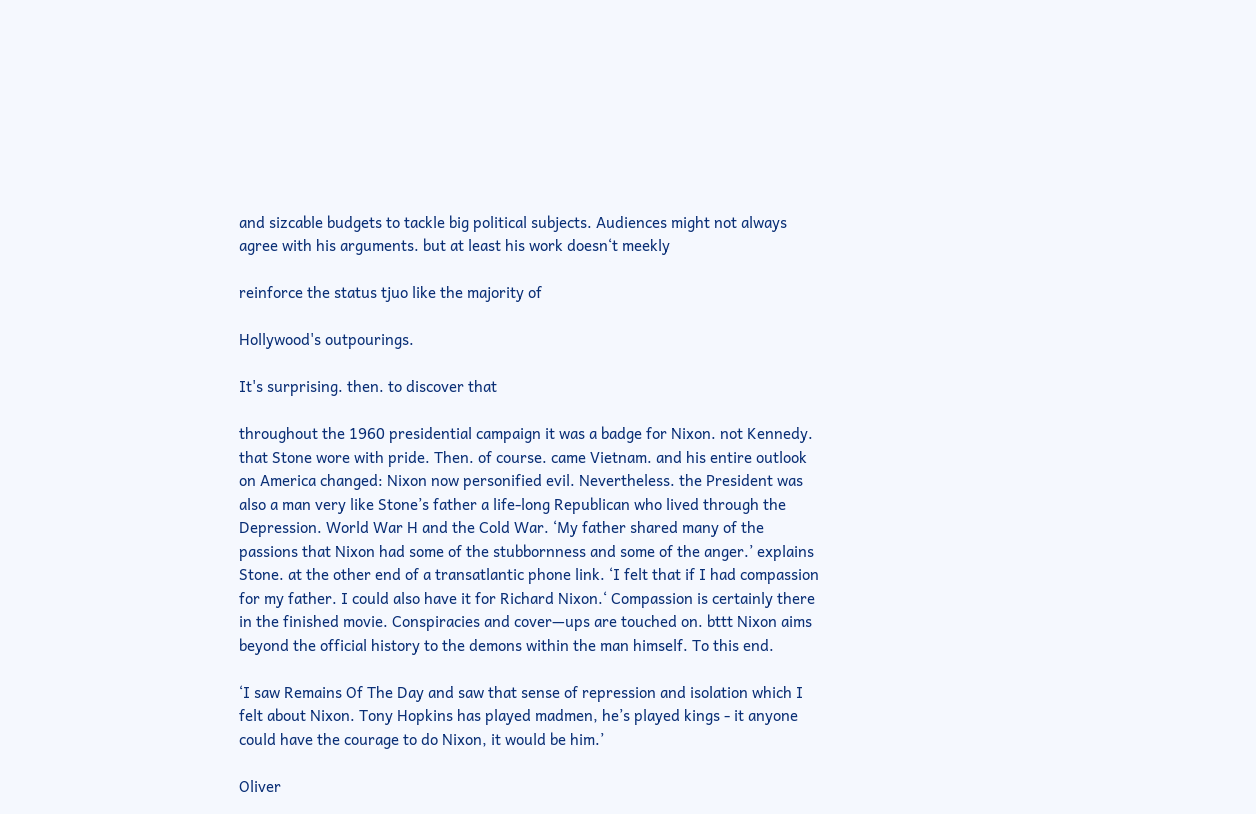and sizcable budgets to tackle big political subjects. Audiences might not always agree with his arguments. but at least his work doesn‘t meekly

reinforce the status tjuo like the majority of

Hollywood's outpourings.

It's surprising. then. to discover that

throughout the 1960 presidential campaign it was a badge for Nixon. not Kennedy. that Stone wore with pride. Then. of course. came Vietnam. and his entire outlook on America changed: Nixon now personified evil. Nevertheless. the President was also a man very like Stone’s father a life-long Republican who lived through the Depression. World War H and the Cold War. ‘My father shared many of the passions that Nixon had some of the stubbornness and some of the anger.’ explains Stone. at the other end of a transatlantic phone link. ‘I felt that if I had compassion for my father. I could also have it for Richard Nixon.‘ Compassion is certainly there in the finished movie. Conspiracies and cover—ups are touched on. bttt Nixon aims beyond the official history to the demons within the man himself. To this end.

‘I saw Remains Of The Day and saw that sense of repression and isolation which I felt about Nixon. Tony Hopkins has played madmen, he’s played kings - it anyone could have the courage to do Nixon, it would be him.’

Oliver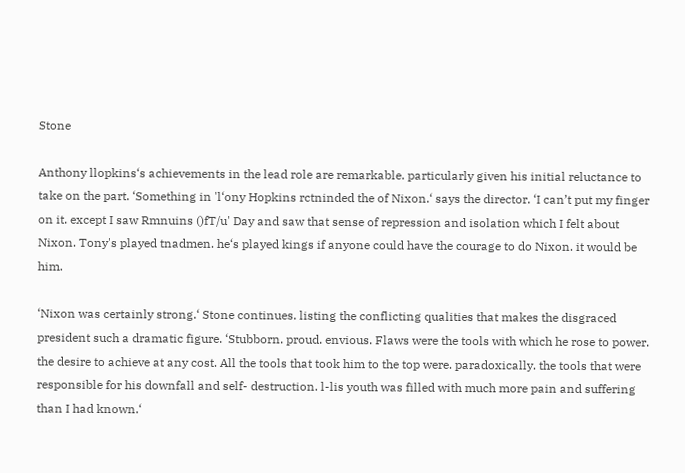Stone

Anthony llopkins‘s achievements in the lead role are remarkable. particularly given his initial reluctance to take on the part. ‘Something in 'l‘ony Hopkins rctninded the of Nixon.‘ says the director. ‘I can’t put my finger on it. except I saw Rmnuins ()fT/u' Day and saw that sense of repression and isolation which I felt about Nixon. Tony's played tnadmen. he‘s played kings if anyone could have the courage to do Nixon. it would be him.

‘Nixon was certainly strong.‘ Stone continues. listing the conflicting qualities that makes the disgraced president such a dramatic figure. ‘Stubborn. proud. envious. Flaws were the tools with which he rose to power. the desire to achieve at any cost. All the tools that took him to the top were. paradoxically. the tools that were responsible for his downfall and self- destruction. l-lis youth was filled with much more pain and suffering than I had known.‘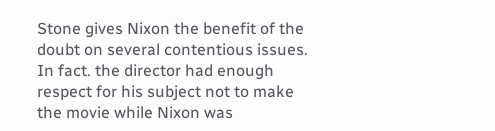Stone gives Nixon the benefit of the doubt on several contentious issues. In fact. the director had enough respect for his subject not to make the movie while Nixon was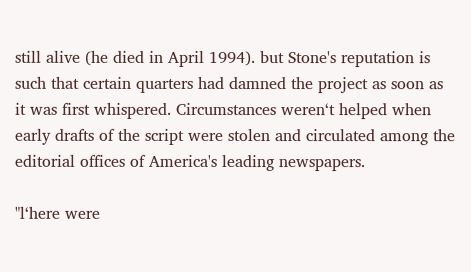still alive (he died in April 1994). but Stone's reputation is such that certain quarters had damned the project as soon as it was first whispered. Circumstances weren‘t helped when early drafts of the script were stolen and circulated among the editorial offices of America's leading newspapers.

"l‘here were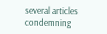several articles condemning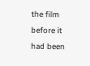the film before it had been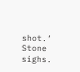shot.‘ Stone sighs.